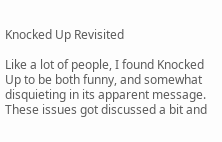Knocked Up Revisited

Like a lot of people, I found Knocked Up to be both funny, and somewhat disquieting in its apparent message. These issues got discussed a bit and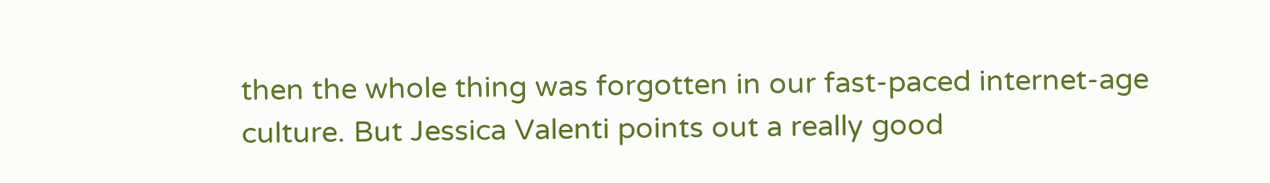then the whole thing was forgotten in our fast-paced internet-age culture. But Jessica Valenti points out a really good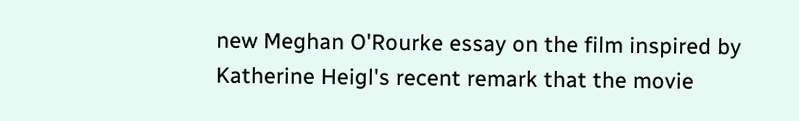new Meghan O'Rourke essay on the film inspired by Katherine Heigl's recent remark that the movie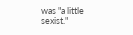was "a little sexist."